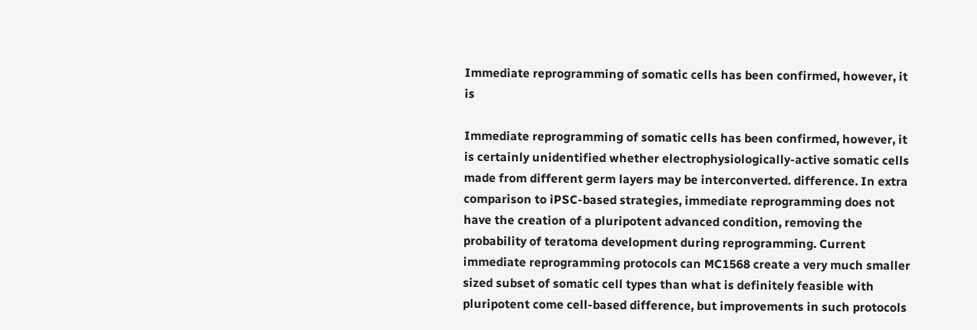Immediate reprogramming of somatic cells has been confirmed, however, it is

Immediate reprogramming of somatic cells has been confirmed, however, it is certainly unidentified whether electrophysiologically-active somatic cells made from different germ layers may be interconverted. difference. In extra comparison to iPSC-based strategies, immediate reprogramming does not have the creation of a pluripotent advanced condition, removing the probability of teratoma development during reprogramming. Current immediate reprogramming protocols can MC1568 create a very much smaller sized subset of somatic cell types than what is definitely feasible with pluripotent come cell-based difference, but improvements in such protocols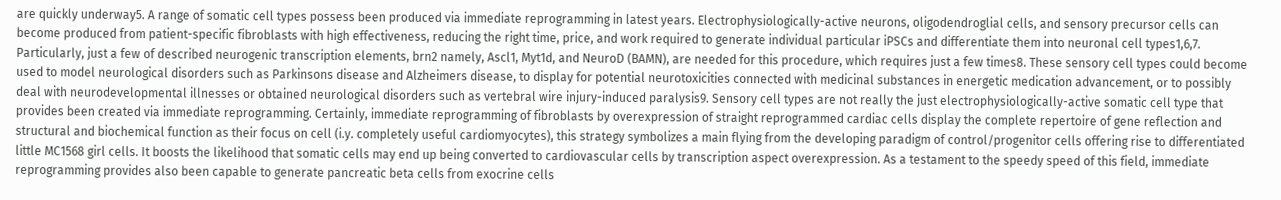are quickly underway5. A range of somatic cell types possess been produced via immediate reprogramming in latest years. Electrophysiologically-active neurons, oligodendroglial cells, and sensory precursor cells can become produced from patient-specific fibroblasts with high effectiveness, reducing the right time, price, and work required to generate individual particular iPSCs and differentiate them into neuronal cell types1,6,7. Particularly, just a few of described neurogenic transcription elements, brn2 namely, Ascl1, Myt1d, and NeuroD (BAMN), are needed for this procedure, which requires just a few times8. These sensory cell types could become used to model neurological disorders such as Parkinsons disease and Alzheimers disease, to display for potential neurotoxicities connected with medicinal substances in energetic medication advancement, or to possibly deal with neurodevelopmental illnesses or obtained neurological disorders such as vertebral wire injury-induced paralysis9. Sensory cell types are not really the just electrophysiologically-active somatic cell type that provides been created via immediate reprogramming. Certainly, immediate reprogramming of fibroblasts by overexpression of straight reprogrammed cardiac cells display the complete repertoire of gene reflection and structural and biochemical function as their focus on cell (i.y. completely useful cardiomyocytes), this strategy symbolizes a main flying from the developing paradigm of control/progenitor cells offering rise to differentiated little MC1568 girl cells. It boosts the likelihood that somatic cells may end up being converted to cardiovascular cells by transcription aspect overexpression. As a testament to the speedy speed of this field, immediate reprogramming provides also been capable to generate pancreatic beta cells from exocrine cells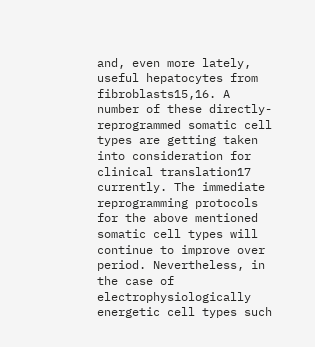and, even more lately, useful hepatocytes from fibroblasts15,16. A number of these directly-reprogrammed somatic cell types are getting taken into consideration for clinical translation17 currently. The immediate reprogramming protocols for the above mentioned somatic cell types will continue to improve over period. Nevertheless, in the case of electrophysiologically energetic cell types such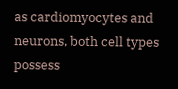as cardiomyocytes and neurons, both cell types possess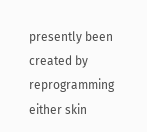presently been created by reprogramming either skin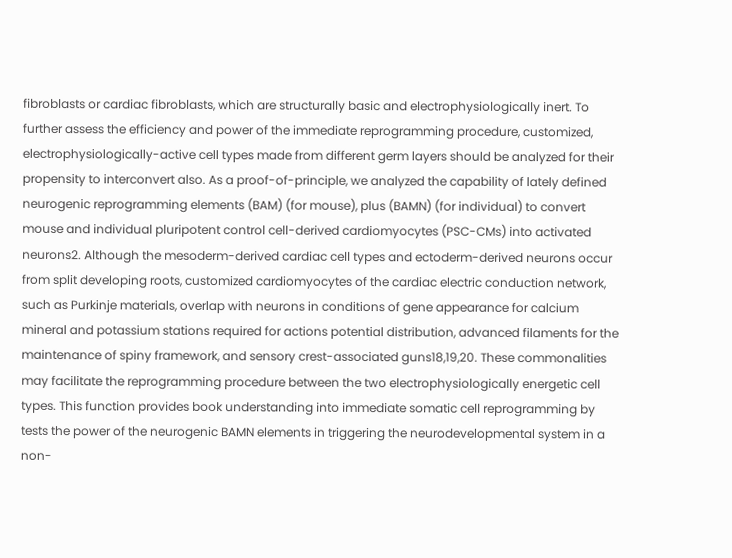fibroblasts or cardiac fibroblasts, which are structurally basic and electrophysiologically inert. To further assess the efficiency and power of the immediate reprogramming procedure, customized, electrophysiologically-active cell types made from different germ layers should be analyzed for their propensity to interconvert also. As a proof-of-principle, we analyzed the capability of lately defined neurogenic reprogramming elements (BAM) (for mouse), plus (BAMN) (for individual) to convert mouse and individual pluripotent control cell-derived cardiomyocytes (PSC-CMs) into activated neurons2. Although the mesoderm-derived cardiac cell types and ectoderm-derived neurons occur from split developing roots, customized cardiomyocytes of the cardiac electric conduction network, such as Purkinje materials, overlap with neurons in conditions of gene appearance for calcium mineral and potassium stations required for actions potential distribution, advanced filaments for the maintenance of spiny framework, and sensory crest-associated guns18,19,20. These commonalities may facilitate the reprogramming procedure between the two electrophysiologically energetic cell types. This function provides book understanding into immediate somatic cell reprogramming by tests the power of the neurogenic BAMN elements in triggering the neurodevelopmental system in a non-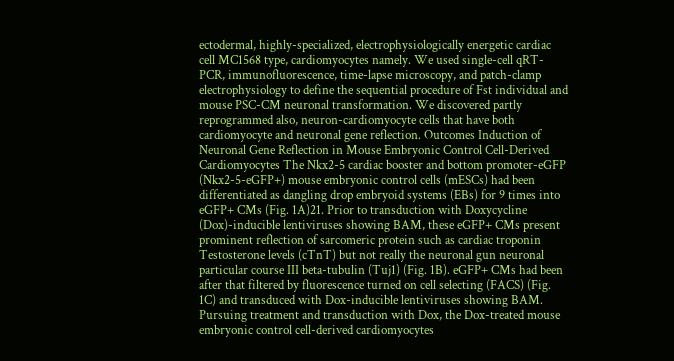ectodermal, highly-specialized, electrophysiologically energetic cardiac cell MC1568 type, cardiomyocytes namely. We used single-cell qRT-PCR, immunofluorescence, time-lapse microscopy, and patch-clamp electrophysiology to define the sequential procedure of Fst individual and mouse PSC-CM neuronal transformation. We discovered partly reprogrammed also, neuron-cardiomyocyte cells that have both cardiomyocyte and neuronal gene reflection. Outcomes Induction of Neuronal Gene Reflection in Mouse Embryonic Control Cell-Derived Cardiomyocytes The Nkx2-5 cardiac booster and bottom promoter-eGFP (Nkx2-5-eGFP+) mouse embryonic control cells (mESCs) had been differentiated as dangling drop embryoid systems (EBs) for 9 times into eGFP+ CMs (Fig. 1A)21. Prior to transduction with Doxycycline (Dox)-inducible lentiviruses showing BAM, these eGFP+ CMs present prominent reflection of sarcomeric protein such as cardiac troponin Testosterone levels (cTnT) but not really the neuronal gun neuronal particular course III beta-tubulin (Tuj1) (Fig. 1B). eGFP+ CMs had been after that filtered by fluorescence turned on cell selecting (FACS) (Fig. 1C) and transduced with Dox-inducible lentiviruses showing BAM. Pursuing treatment and transduction with Dox, the Dox-treated mouse embryonic control cell-derived cardiomyocytes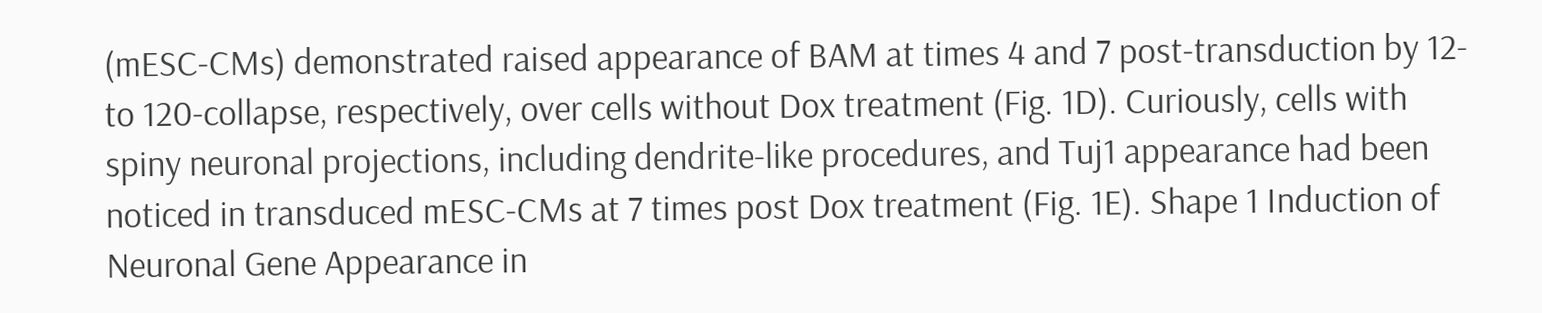(mESC-CMs) demonstrated raised appearance of BAM at times 4 and 7 post-transduction by 12- to 120-collapse, respectively, over cells without Dox treatment (Fig. 1D). Curiously, cells with spiny neuronal projections, including dendrite-like procedures, and Tuj1 appearance had been noticed in transduced mESC-CMs at 7 times post Dox treatment (Fig. 1E). Shape 1 Induction of Neuronal Gene Appearance in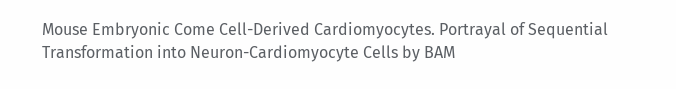Mouse Embryonic Come Cell-Derived Cardiomyocytes. Portrayal of Sequential Transformation into Neuron-Cardiomyocyte Cells by BAM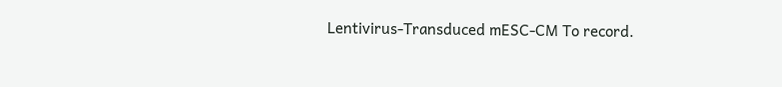Lentivirus-Transduced mESC-CM To record.